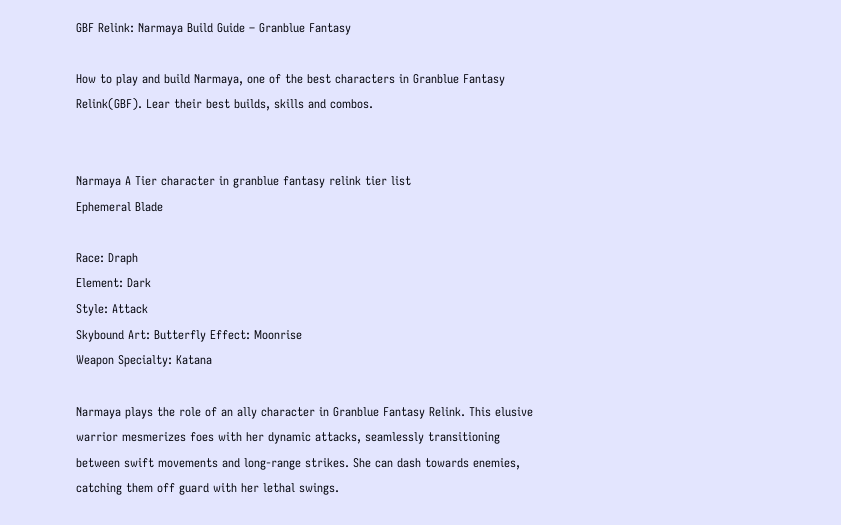GBF Relink: Narmaya Build Guide – Granblue Fantasy

How to play and build Narmaya, one of the best characters in Granblue Fantasy Relink(GBF). Lear their best builds, skills and combos.


Narmaya A Tier character in granblue fantasy relink tier list
Ephemeral Blade

Race: Draph
Element: Dark
Style: Attack
Skybound Art: Butterfly Effect: Moonrise
Weapon Specialty: Katana

Narmaya plays the role of an ally character in Granblue Fantasy Relink. This elusive warrior mesmerizes foes with her dynamic attacks, seamlessly transitioning between swift movements and long-range strikes. She can dash towards enemies, catching them off guard with her lethal swings.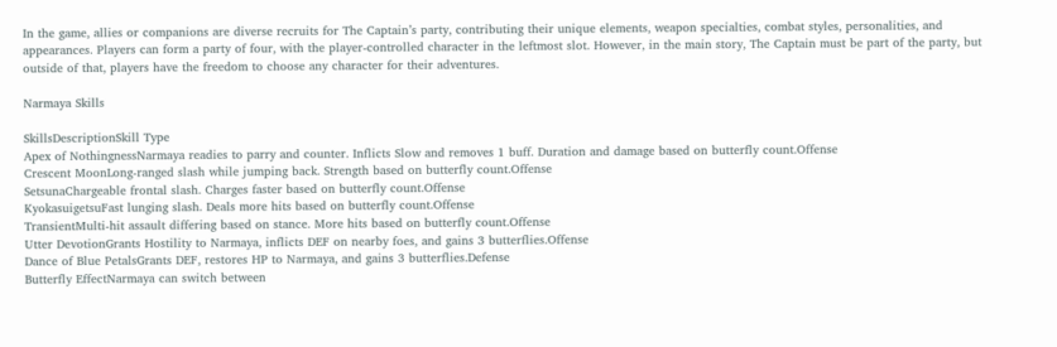In the game, allies or companions are diverse recruits for The Captain’s party, contributing their unique elements, weapon specialties, combat styles, personalities, and appearances. Players can form a party of four, with the player-controlled character in the leftmost slot. However, in the main story, The Captain must be part of the party, but outside of that, players have the freedom to choose any character for their adventures.

Narmaya Skills

SkillsDescriptionSkill Type
Apex of NothingnessNarmaya readies to parry and counter. Inflicts Slow and removes 1 buff. Duration and damage based on butterfly count.Offense
Crescent MoonLong-ranged slash while jumping back. Strength based on butterfly count.Offense
SetsunaChargeable frontal slash. Charges faster based on butterfly count.Offense
KyokasuigetsuFast lunging slash. Deals more hits based on butterfly count.Offense
TransientMulti-hit assault differing based on stance. More hits based on butterfly count.Offense
Utter DevotionGrants Hostility to Narmaya, inflicts DEF on nearby foes, and gains 3 butterflies.Offense
Dance of Blue PetalsGrants DEF, restores HP to Narmaya, and gains 3 butterflies.Defense
Butterfly EffectNarmaya can switch between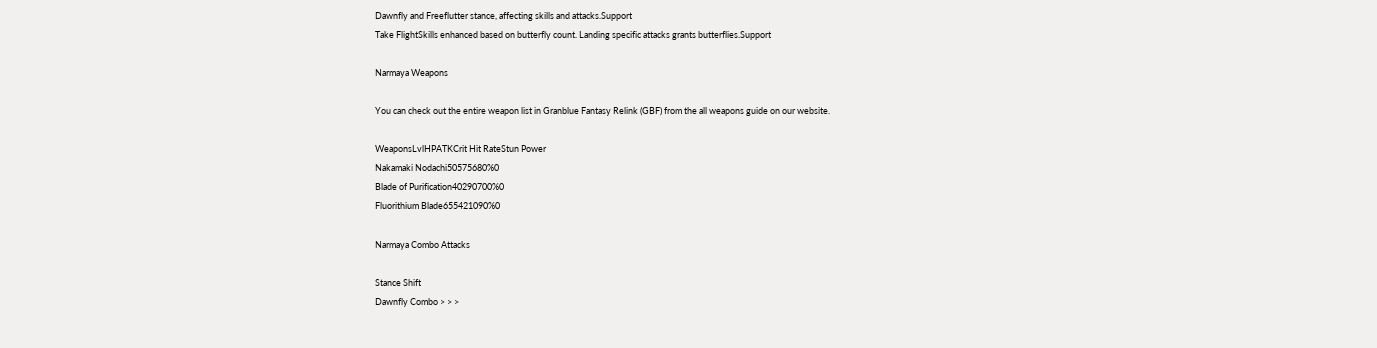Dawnfly and Freeflutter stance, affecting skills and attacks.Support
Take FlightSkills enhanced based on butterfly count. Landing specific attacks grants butterflies.Support

Narmaya Weapons

You can check out the entire weapon list in Granblue Fantasy Relink (GBF) from the all weapons guide on our website.

WeaponsLvlHPATKCrit Hit RateStun Power
Nakamaki Nodachi50575680%0
Blade of Purification40290700%0
Fluorithium Blade655421090%0

Narmaya Combo Attacks

Stance Shift
Dawnfly Combo > > >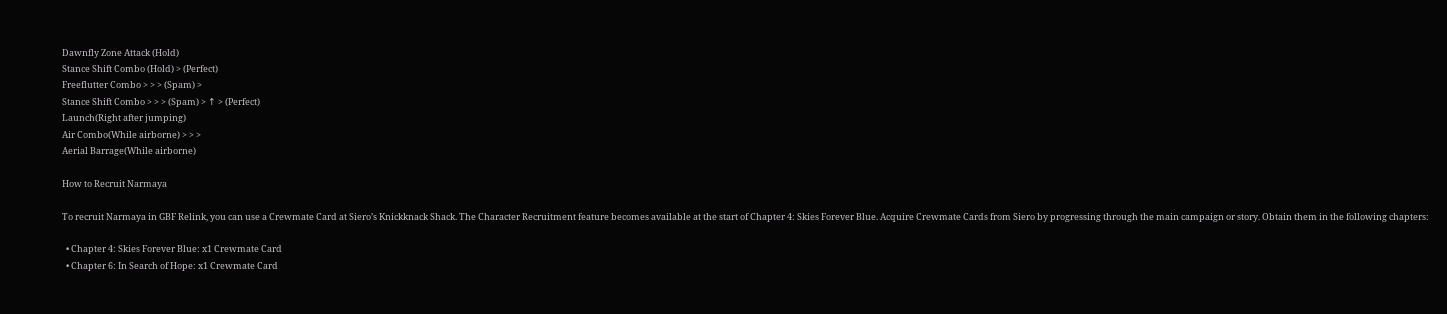Dawnfly Zone Attack (Hold)
Stance Shift Combo (Hold) > (Perfect)
Freeflutter Combo > > > (Spam) >
Stance Shift Combo > > > (Spam) > ↑ > (Perfect)
Launch(Right after jumping)
Air Combo(While airborne) > > >
Aerial Barrage(While airborne)

How to Recruit Narmaya

To recruit Narmaya in GBF Relink, you can use a Crewmate Card at Siero’s Knickknack Shack. The Character Recruitment feature becomes available at the start of Chapter 4: Skies Forever Blue. Acquire Crewmate Cards from Siero by progressing through the main campaign or story. Obtain them in the following chapters:

  • Chapter 4: Skies Forever Blue: x1 Crewmate Card
  • Chapter 6: In Search of Hope: x1 Crewmate Card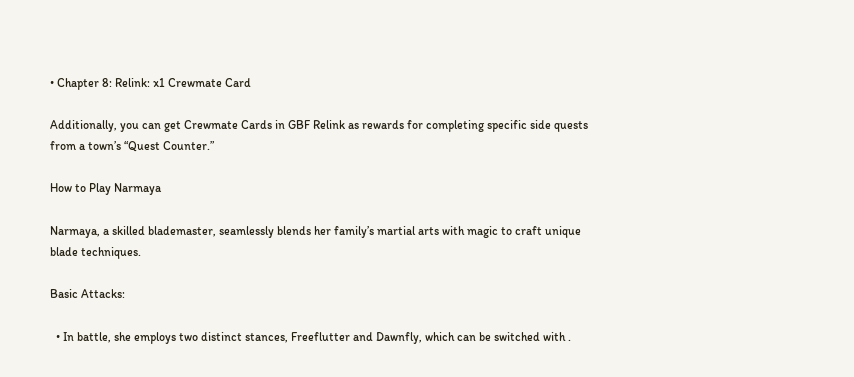• Chapter 8: Relink: x1 Crewmate Card

Additionally, you can get Crewmate Cards in GBF Relink as rewards for completing specific side quests from a town’s “Quest Counter.”

How to Play Narmaya

Narmaya, a skilled blademaster, seamlessly blends her family’s martial arts with magic to craft unique blade techniques.

Basic Attacks:

  • In battle, she employs two distinct stances, Freeflutter and Dawnfly, which can be switched with .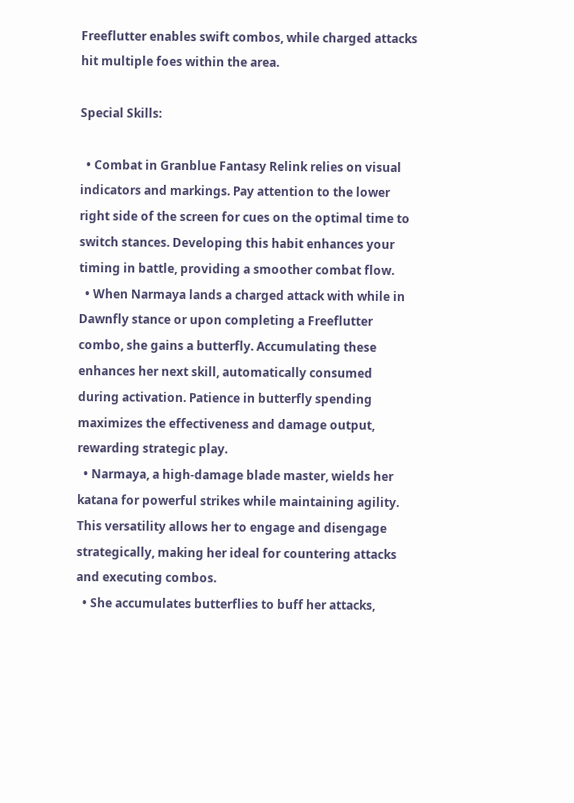Freeflutter enables swift combos, while charged attacks hit multiple foes within the area.

Special Skills:

  • Combat in Granblue Fantasy Relink relies on visual indicators and markings. Pay attention to the lower right side of the screen for cues on the optimal time to switch stances. Developing this habit enhances your timing in battle, providing a smoother combat flow.
  • When Narmaya lands a charged attack with while in Dawnfly stance or upon completing a Freeflutter combo, she gains a butterfly. Accumulating these enhances her next skill, automatically consumed during activation. Patience in butterfly spending maximizes the effectiveness and damage output, rewarding strategic play.
  • Narmaya, a high-damage blade master, wields her katana for powerful strikes while maintaining agility. This versatility allows her to engage and disengage strategically, making her ideal for countering attacks and executing combos.
  • She accumulates butterflies to buff her attacks,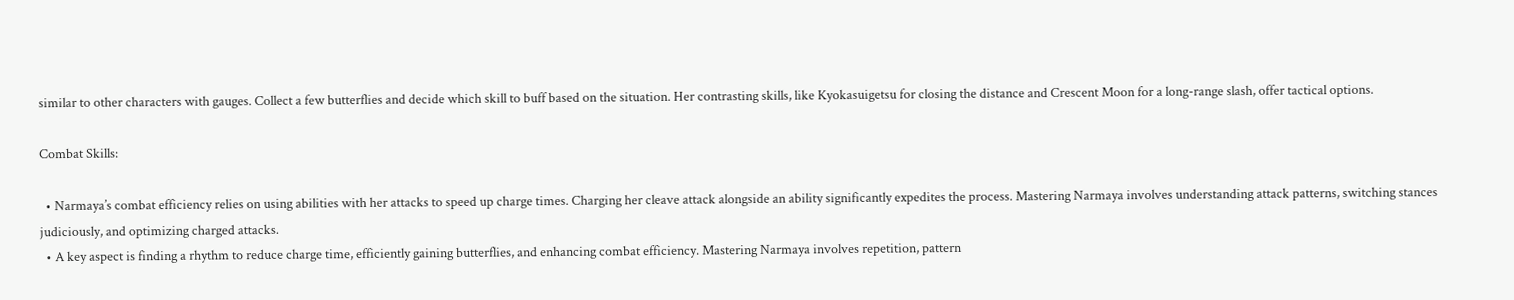similar to other characters with gauges. Collect a few butterflies and decide which skill to buff based on the situation. Her contrasting skills, like Kyokasuigetsu for closing the distance and Crescent Moon for a long-range slash, offer tactical options.

Combat Skills:

  • Narmaya’s combat efficiency relies on using abilities with her attacks to speed up charge times. Charging her cleave attack alongside an ability significantly expedites the process. Mastering Narmaya involves understanding attack patterns, switching stances judiciously, and optimizing charged attacks.
  • A key aspect is finding a rhythm to reduce charge time, efficiently gaining butterflies, and enhancing combat efficiency. Mastering Narmaya involves repetition, pattern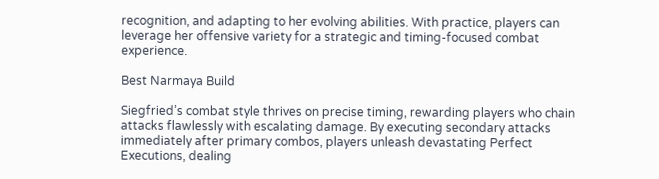recognition, and adapting to her evolving abilities. With practice, players can leverage her offensive variety for a strategic and timing-focused combat experience.

Best Narmaya Build

Siegfried’s combat style thrives on precise timing, rewarding players who chain attacks flawlessly with escalating damage. By executing secondary attacks immediately after primary combos, players unleash devastating Perfect Executions, dealing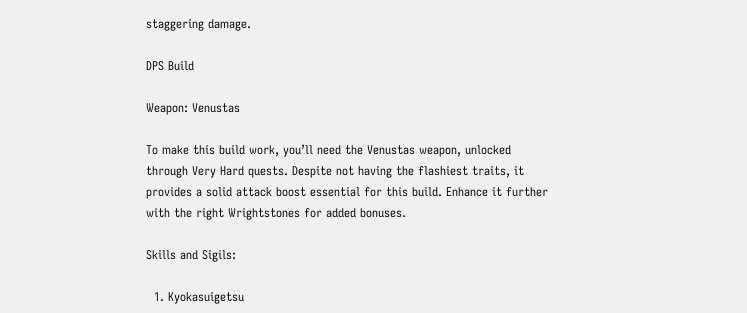staggering damage.

DPS Build

Weapon: Venustas

To make this build work, you’ll need the Venustas weapon, unlocked through Very Hard quests. Despite not having the flashiest traits, it provides a solid attack boost essential for this build. Enhance it further with the right Wrightstones for added bonuses.

Skills and Sigils:

  1. Kyokasuigetsu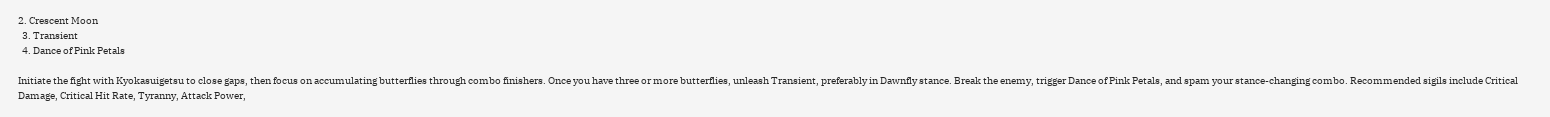2. Crescent Moon
  3. Transient
  4. Dance of Pink Petals

Initiate the fight with Kyokasuigetsu to close gaps, then focus on accumulating butterflies through combo finishers. Once you have three or more butterflies, unleash Transient, preferably in Dawnfly stance. Break the enemy, trigger Dance of Pink Petals, and spam your stance-changing combo. Recommended sigils include Critical Damage, Critical Hit Rate, Tyranny, Attack Power,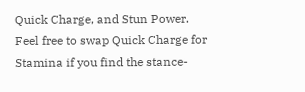Quick Charge, and Stun Power. Feel free to swap Quick Charge for Stamina if you find the stance-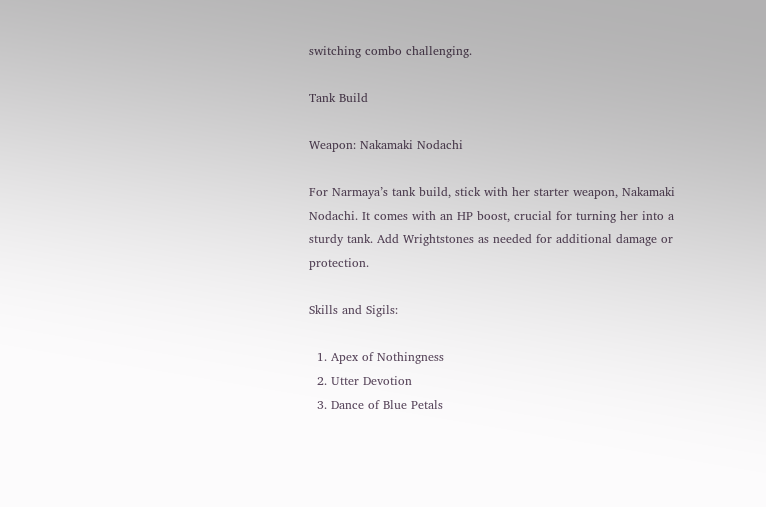switching combo challenging.

Tank Build

Weapon: Nakamaki Nodachi

For Narmaya’s tank build, stick with her starter weapon, Nakamaki Nodachi. It comes with an HP boost, crucial for turning her into a sturdy tank. Add Wrightstones as needed for additional damage or protection.

Skills and Sigils:

  1. Apex of Nothingness
  2. Utter Devotion
  3. Dance of Blue Petals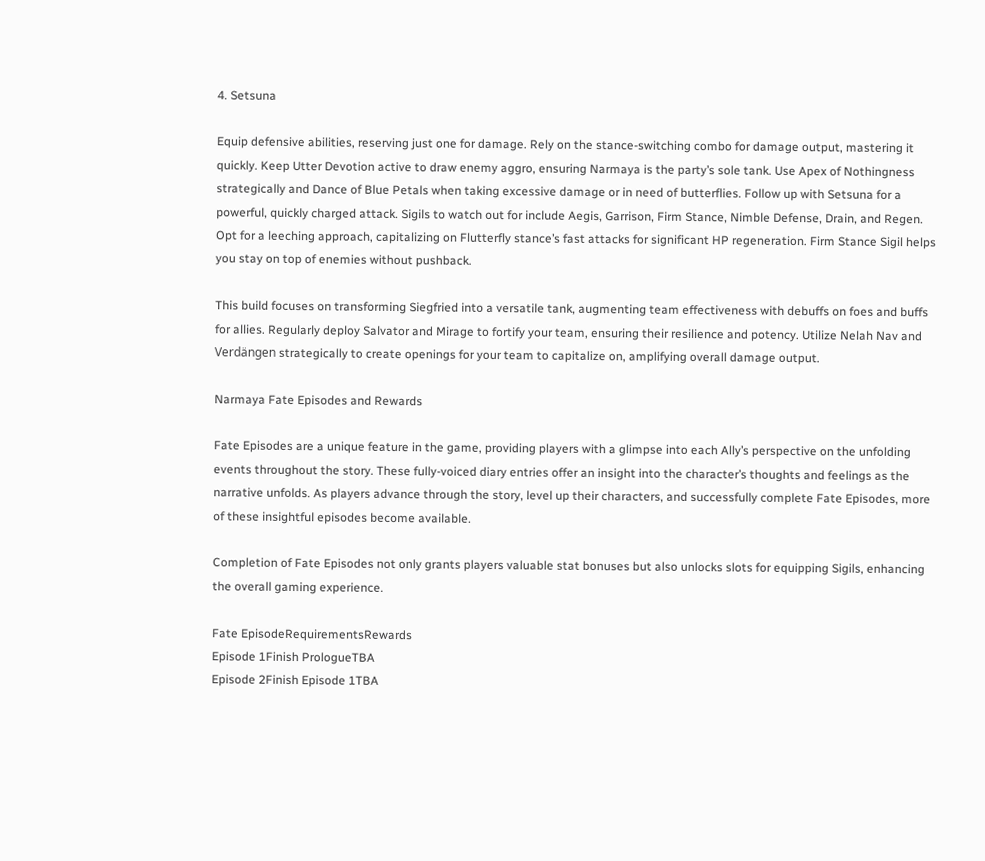4. Setsuna

Equip defensive abilities, reserving just one for damage. Rely on the stance-switching combo for damage output, mastering it quickly. Keep Utter Devotion active to draw enemy aggro, ensuring Narmaya is the party’s sole tank. Use Apex of Nothingness strategically and Dance of Blue Petals when taking excessive damage or in need of butterflies. Follow up with Setsuna for a powerful, quickly charged attack. Sigils to watch out for include Aegis, Garrison, Firm Stance, Nimble Defense, Drain, and Regen. Opt for a leeching approach, capitalizing on Flutterfly stance’s fast attacks for significant HP regeneration. Firm Stance Sigil helps you stay on top of enemies without pushback.

This build focuses on transforming Siegfried into a versatile tank, augmenting team effectiveness with debuffs on foes and buffs for allies. Regularly deploy Salvator and Mirage to fortify your team, ensuring their resilience and potency. Utilize Nelah Nav and Verdängen strategically to create openings for your team to capitalize on, amplifying overall damage output.

Narmaya Fate Episodes and Rewards

Fate Episodes are a unique feature in the game, providing players with a glimpse into each Ally’s perspective on the unfolding events throughout the story. These fully-voiced diary entries offer an insight into the character’s thoughts and feelings as the narrative unfolds. As players advance through the story, level up their characters, and successfully complete Fate Episodes, more of these insightful episodes become available.

Completion of Fate Episodes not only grants players valuable stat bonuses but also unlocks slots for equipping Sigils, enhancing the overall gaming experience.

Fate EpisodeRequirementsRewards
Episode 1Finish PrologueTBA
Episode 2Finish Episode 1TBA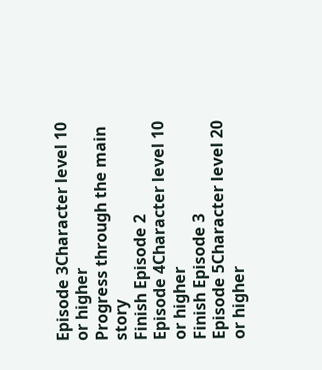Episode 3Character level 10 or higher
Progress through the main story
Finish Episode 2
Episode 4Character level 10 or higher
Finish Episode 3
Episode 5Character level 20 or higher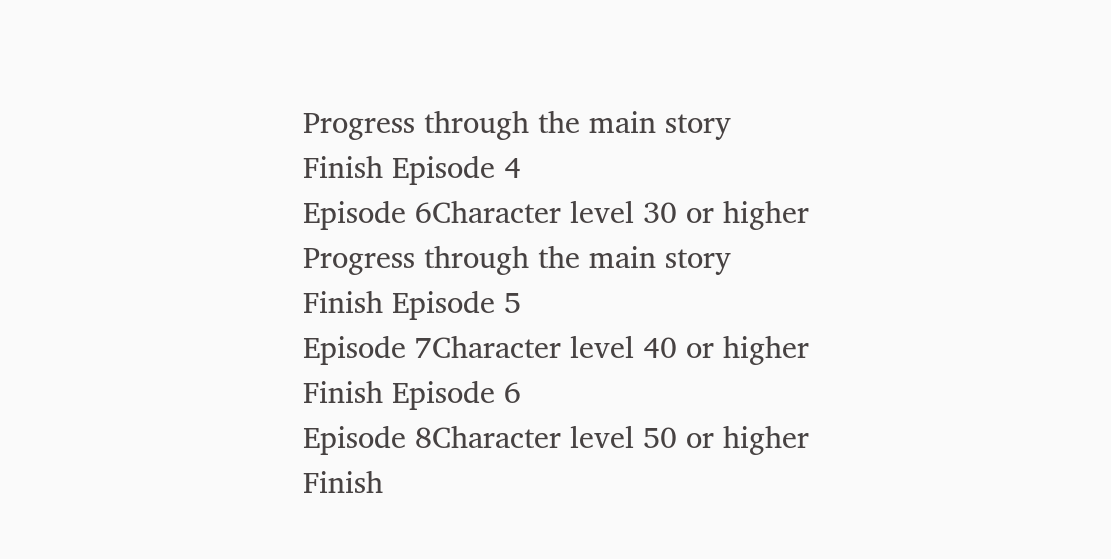Progress through the main story
Finish Episode 4
Episode 6Character level 30 or higher
Progress through the main story
Finish Episode 5
Episode 7Character level 40 or higher
Finish Episode 6
Episode 8Character level 50 or higher
Finish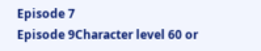Episode 7
Episode 9Character level 60 or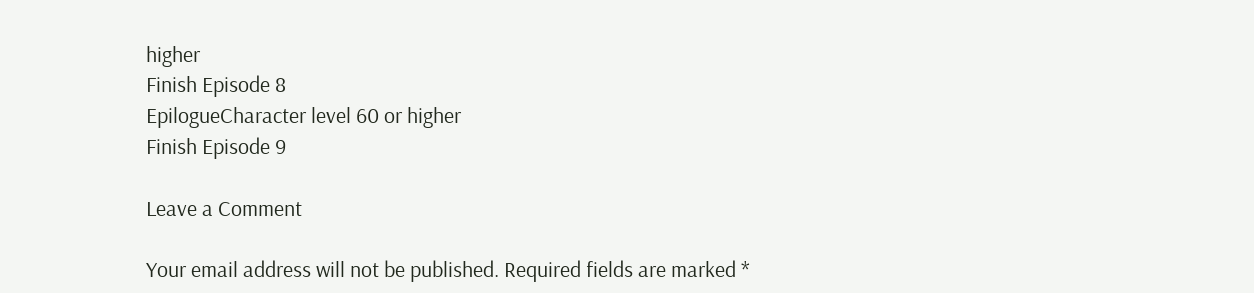higher
Finish Episode 8
EpilogueCharacter level 60 or higher
Finish Episode 9

Leave a Comment

Your email address will not be published. Required fields are marked *